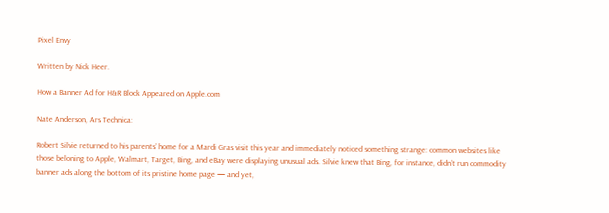Pixel Envy

Written by Nick Heer.

How a Banner Ad for H&R Block Appeared on Apple.com

Nate Anderson, Ars Technica:

Robert Silvie returned to his parents’ home for a Mardi Gras visit this year and immediately noticed something strange: common websites like those beloning to Apple, Walmart, Target, Bing, and eBay were displaying unusual ads. Silvie knew that Bing, for instance, didn’t run commodity banner ads along the bottom of its pristine home page — and yet,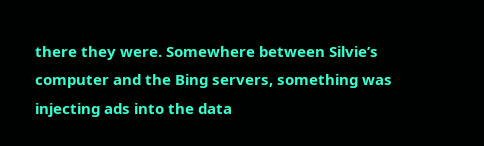there they were. Somewhere between Silvie’s computer and the Bing servers, something was injecting ads into the data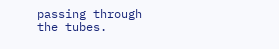passing through the tubes.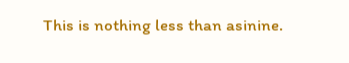This is nothing less than asinine.